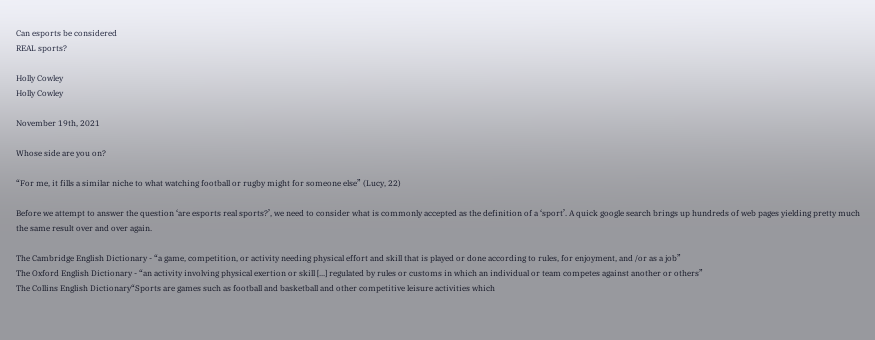Can esports be considered
REAL sports?

Holly Cowley
Holly Cowley

November 19th, 2021

Whose side are you on?

“For me, it fills a similar niche to what watching football or rugby might for someone else” (Lucy, 22)

Before we attempt to answer the question ‘are esports real sports?’, we need to consider what is commonly accepted as the definition of a ‘sport’. A quick google search brings up hundreds of web pages yielding pretty much the same result over and over again.

The Cambridge English Dictionary - “a game, competition, or activity needing physical effort and skill that is played or done according to rules, for enjoyment, and /or as a job”
The Oxford English Dictionary - “an activity involving physical exertion or skill [...] regulated by rules or customs in which an individual or team competes against another or others”
The Collins English Dictionary“Sports are games such as football and basketball and other competitive leisure activities which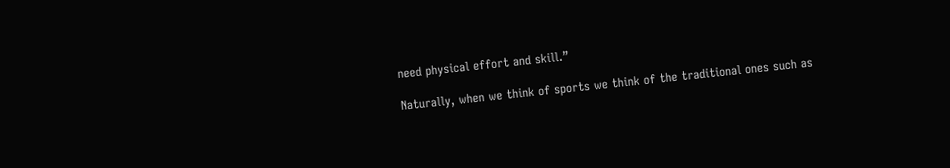need physical effort and skill.”

Naturally, when we think of sports we think of the traditional ones such as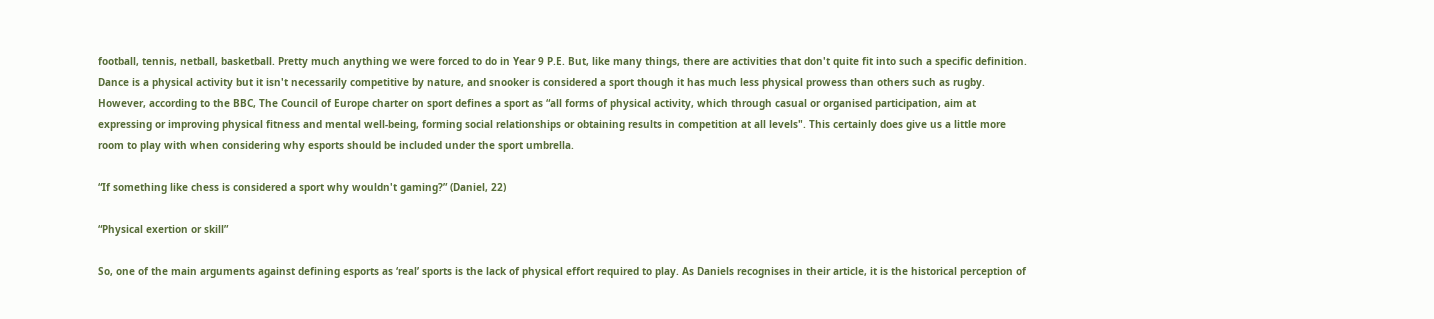football, tennis, netball, basketball. Pretty much anything we were forced to do in Year 9 P.E. But, like many things, there are activities that don't quite fit into such a specific definition. Dance is a physical activity but it isn't necessarily competitive by nature, and snooker is considered a sport though it has much less physical prowess than others such as rugby. However, according to the BBC, The Council of Europe charter on sport defines a sport as “all forms of physical activity, which through casual or organised participation, aim at expressing or improving physical fitness and mental well-being, forming social relationships or obtaining results in competition at all levels". This certainly does give us a little more room to play with when considering why esports should be included under the sport umbrella.

“If something like chess is considered a sport why wouldn't gaming?” (Daniel, 22)

“Physical exertion or skill”

So, one of the main arguments against defining esports as ‘real’ sports is the lack of physical effort required to play. As Daniels recognises in their article, it is the historical perception of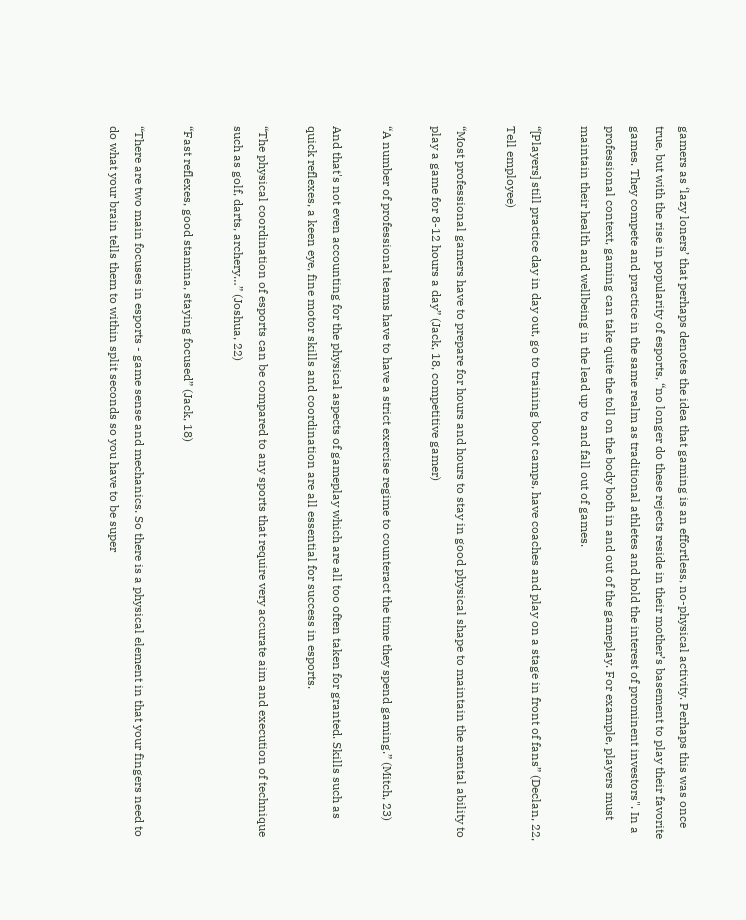gamers as ‘lazy loners’ that perhaps denotes the idea that gaming is an effortless, no-physical activity. Perhaps this was once true, but with the rise in popularity of esports, “no longer do these rejects reside in their mother’s basement to play their favorite games. They compete and practice in the same realm as traditional athletes and hold the interest of prominent investors". In a professional context, gaming can take quite the toll on the body both in and out of the gameplay. For example, players must maintain their health and wellbeing in the lead up to and fall out of games.

“[Players] still practice day in day out, go to training boot camps, have coaches and play on a stage in front of fans” (Declan, 22, Tell employee)

“Most professional gamers have to prepare for hours and hours to stay in good physical shape to maintain the mental ability to play a game for 8-12 hours a day” (Jack, 18, competitive gamer)

“A number of professional teams have to have a strict exercise regime to counteract the time they spend gaming.” (Mitch, 23)

And that's not even accounting for the physical aspects of gameplay which are all too often taken for granted. Skills such as quick reflexes, a keen eye, fine motor skills and coordination are all essential for success in esports.

“The physical coordination of esports can be compared to any sports that require very accurate aim and execution of technique such as golf, darts, archery…” (Joshua, 22)

“Fast reflexes, good stamina, staying focused” (Jack, 18)

“There are two main focuses in esports - game sense and mechanics. So there is a physical element in that your fingers need to do what your brain tells them to within split seconds so you have to be super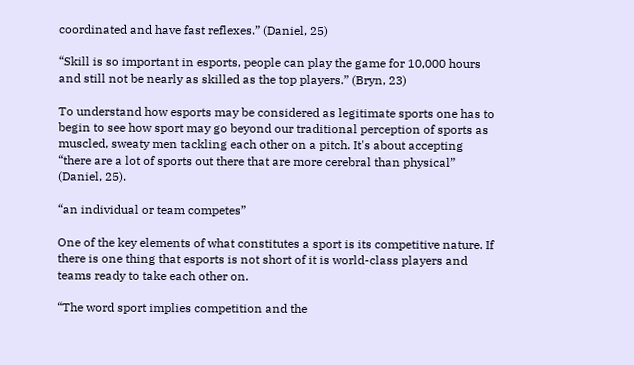coordinated and have fast reflexes.” (Daniel, 25)

“Skill is so important in esports, people can play the game for 10,000 hours and still not be nearly as skilled as the top players.” (Bryn, 23)

To understand how esports may be considered as legitimate sports one has to begin to see how sport may go beyond our traditional perception of sports as muscled, sweaty men tackling each other on a pitch. It's about accepting “there are a lot of sports out there that are more cerebral than physical” (Daniel, 25).

“an individual or team competes”

One of the key elements of what constitutes a sport is its competitive nature. If there is one thing that esports is not short of it is world-class players and teams ready to take each other on.

“The word sport implies competition and the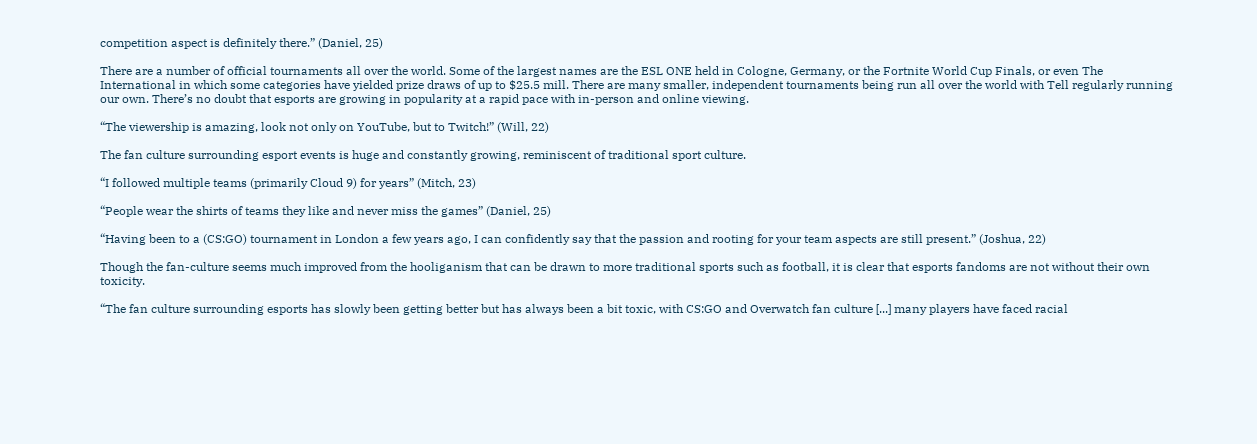competition aspect is definitely there.” (Daniel, 25)

There are a number of official tournaments all over the world. Some of the largest names are the ESL ONE held in Cologne, Germany, or the Fortnite World Cup Finals, or even The International in which some categories have yielded prize draws of up to $25.5 mill. There are many smaller, independent tournaments being run all over the world with Tell regularly running our own. There’s no doubt that esports are growing in popularity at a rapid pace with in-person and online viewing.

“The viewership is amazing, look not only on YouTube, but to Twitch!” (Will, 22)

The fan culture surrounding esport events is huge and constantly growing, reminiscent of traditional sport culture.

“I followed multiple teams (primarily Cloud 9) for years” (Mitch, 23)

“People wear the shirts of teams they like and never miss the games” (Daniel, 25)

“Having been to a (CS:GO) tournament in London a few years ago, I can confidently say that the passion and rooting for your team aspects are still present.” (Joshua, 22)

Though the fan-culture seems much improved from the hooliganism that can be drawn to more traditional sports such as football, it is clear that esports fandoms are not without their own toxicity.

“The fan culture surrounding esports has slowly been getting better but has always been a bit toxic, with CS:GO and Overwatch fan culture [...] many players have faced racial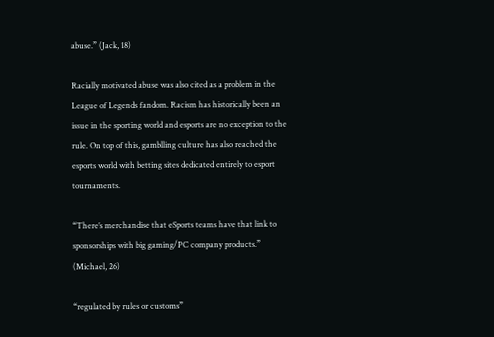abuse.” (Jack, 18)

Racially motivated abuse was also cited as a problem in the League of Legends fandom. Racism has historically been an issue in the sporting world and esports are no exception to the rule. On top of this, gamblling culture has also reached the esports world with betting sites dedicated entirely to esport tournaments.

“There’s merchandise that eSports teams have that link to sponsorships with big gaming/PC company products.” (Michael, 26)

“regulated by rules or customs”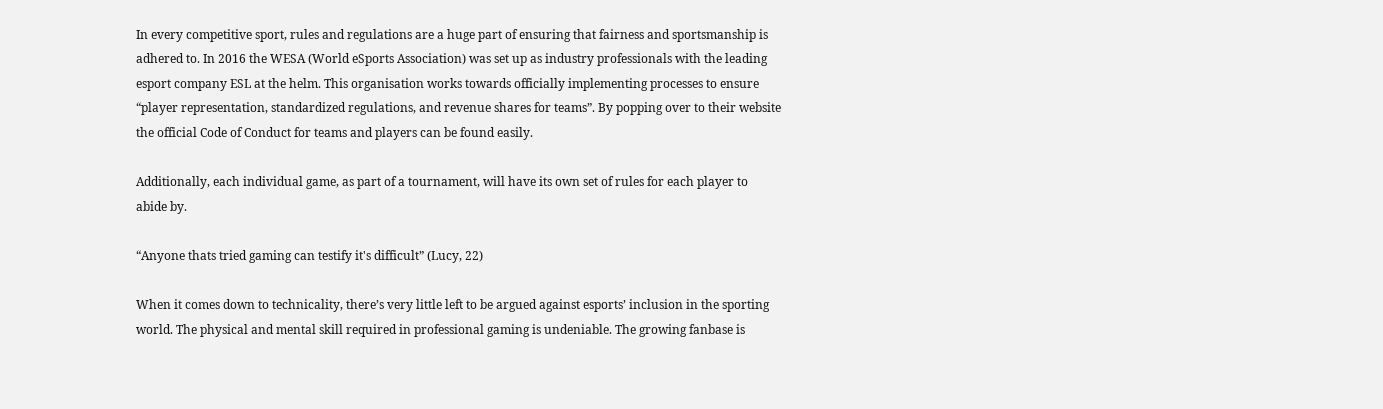In every competitive sport, rules and regulations are a huge part of ensuring that fairness and sportsmanship is adhered to. In 2016 the WESA (World eSports Association) was set up as industry professionals with the leading esport company ESL at the helm. This organisation works towards officially implementing processes to ensure “player representation, standardized regulations, and revenue shares for teams”. By popping over to their website the official Code of Conduct for teams and players can be found easily.

Additionally, each individual game, as part of a tournament, will have its own set of rules for each player to abide by.

“Anyone thats tried gaming can testify it's difficult” (Lucy, 22)

When it comes down to technicality, there’s very little left to be argued against esports’ inclusion in the sporting world. The physical and mental skill required in professional gaming is undeniable. The growing fanbase is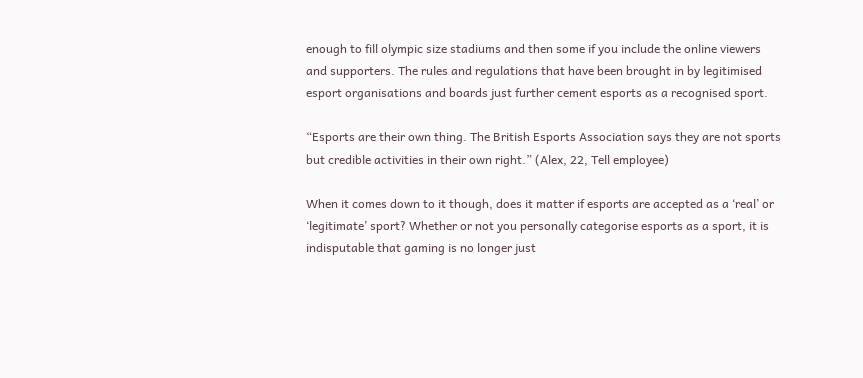enough to fill olympic size stadiums and then some if you include the online viewers and supporters. The rules and regulations that have been brought in by legitimised esport organisations and boards just further cement esports as a recognised sport.

“Esports are their own thing. The British Esports Association says they are not sports but credible activities in their own right.” (Alex, 22, Tell employee)

When it comes down to it though, does it matter if esports are accepted as a ‘real’ or ‘legitimate’ sport? Whether or not you personally categorise esports as a sport, it is indisputable that gaming is no longer just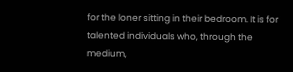for the loner sitting in their bedroom. It is for talented individuals who, through the medium,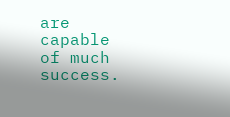are capable of much success.